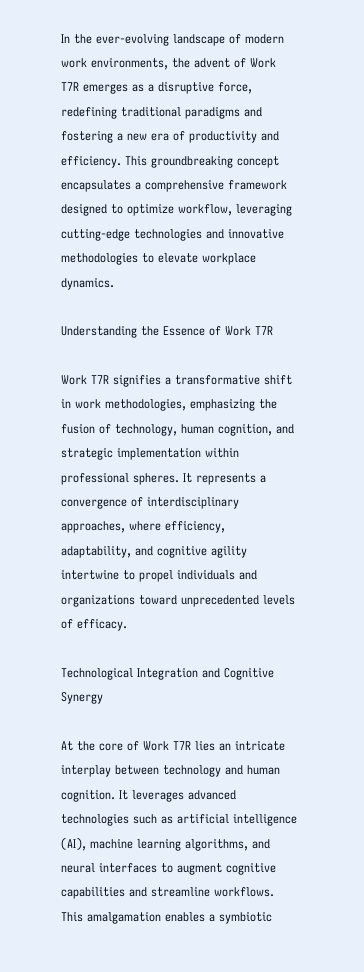In the ever-evolving landscape of modern work environments, the advent of Work T7R emerges as a disruptive force, redefining traditional paradigms and fostering a new era of productivity and efficiency. This groundbreaking concept encapsulates a comprehensive framework designed to optimize workflow, leveraging cutting-edge technologies and innovative methodologies to elevate workplace dynamics.

Understanding the Essence of Work T7R

Work T7R signifies a transformative shift in work methodologies, emphasizing the fusion of technology, human cognition, and strategic implementation within professional spheres. It represents a convergence of interdisciplinary approaches, where efficiency, adaptability, and cognitive agility intertwine to propel individuals and organizations toward unprecedented levels of efficacy.

Technological Integration and Cognitive Synergy

At the core of Work T7R lies an intricate interplay between technology and human cognition. It leverages advanced technologies such as artificial intelligence (AI), machine learning algorithms, and neural interfaces to augment cognitive capabilities and streamline workflows. This amalgamation enables a symbiotic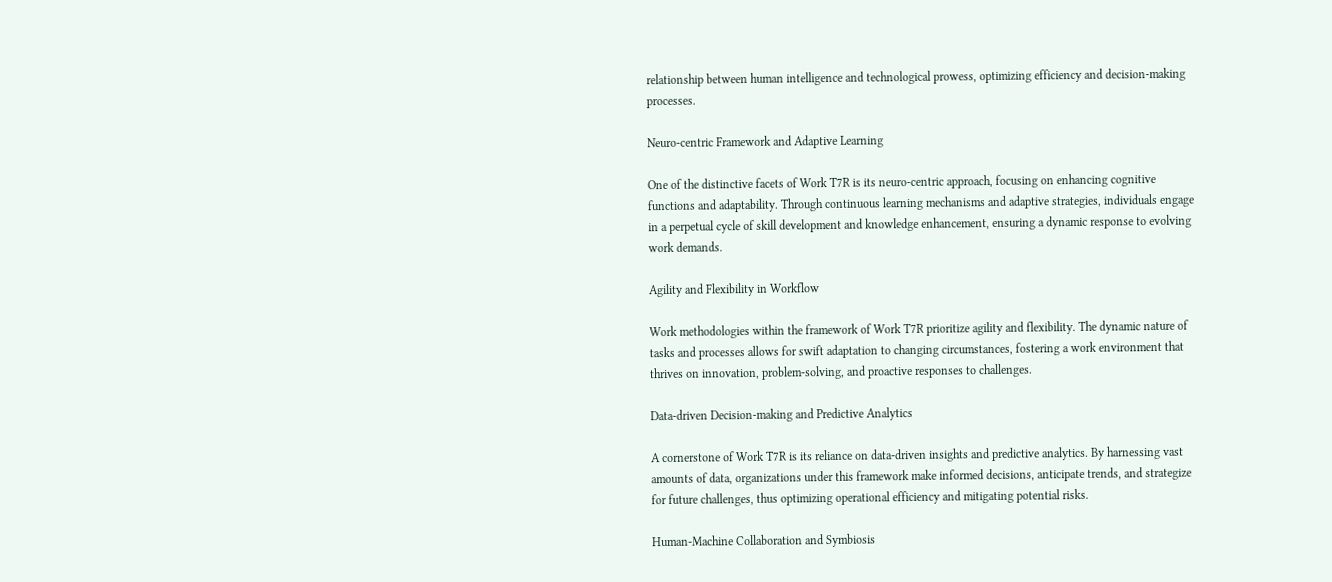relationship between human intelligence and technological prowess, optimizing efficiency and decision-making processes.

Neuro-centric Framework and Adaptive Learning

One of the distinctive facets of Work T7R is its neuro-centric approach, focusing on enhancing cognitive functions and adaptability. Through continuous learning mechanisms and adaptive strategies, individuals engage in a perpetual cycle of skill development and knowledge enhancement, ensuring a dynamic response to evolving work demands.

Agility and Flexibility in Workflow

Work methodologies within the framework of Work T7R prioritize agility and flexibility. The dynamic nature of tasks and processes allows for swift adaptation to changing circumstances, fostering a work environment that thrives on innovation, problem-solving, and proactive responses to challenges.

Data-driven Decision-making and Predictive Analytics

A cornerstone of Work T7R is its reliance on data-driven insights and predictive analytics. By harnessing vast amounts of data, organizations under this framework make informed decisions, anticipate trends, and strategize for future challenges, thus optimizing operational efficiency and mitigating potential risks.

Human-Machine Collaboration and Symbiosis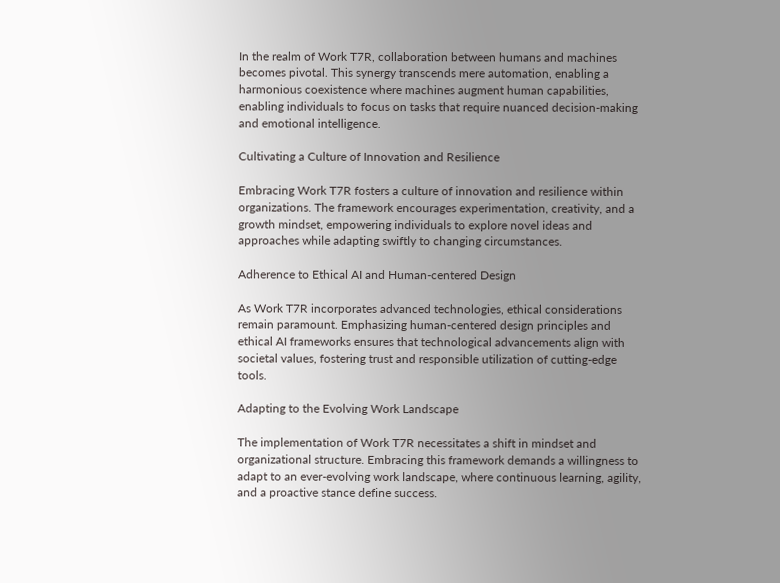In the realm of Work T7R, collaboration between humans and machines becomes pivotal. This synergy transcends mere automation, enabling a harmonious coexistence where machines augment human capabilities, enabling individuals to focus on tasks that require nuanced decision-making and emotional intelligence.

Cultivating a Culture of Innovation and Resilience

Embracing Work T7R fosters a culture of innovation and resilience within organizations. The framework encourages experimentation, creativity, and a growth mindset, empowering individuals to explore novel ideas and approaches while adapting swiftly to changing circumstances.

Adherence to Ethical AI and Human-centered Design

As Work T7R incorporates advanced technologies, ethical considerations remain paramount. Emphasizing human-centered design principles and ethical AI frameworks ensures that technological advancements align with societal values, fostering trust and responsible utilization of cutting-edge tools.

Adapting to the Evolving Work Landscape

The implementation of Work T7R necessitates a shift in mindset and organizational structure. Embracing this framework demands a willingness to adapt to an ever-evolving work landscape, where continuous learning, agility, and a proactive stance define success.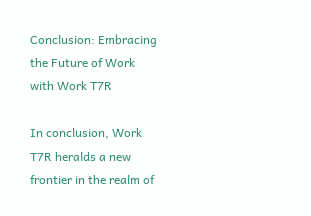Conclusion: Embracing the Future of Work with Work T7R

In conclusion, Work T7R heralds a new frontier in the realm of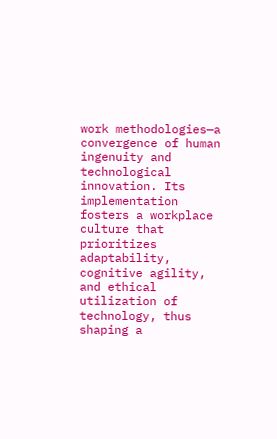work methodologies—a convergence of human ingenuity and technological innovation. Its implementation fosters a workplace culture that prioritizes adaptability, cognitive agility, and ethical utilization of technology, thus shaping a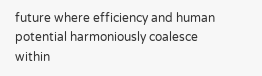future where efficiency and human potential harmoniously coalesce within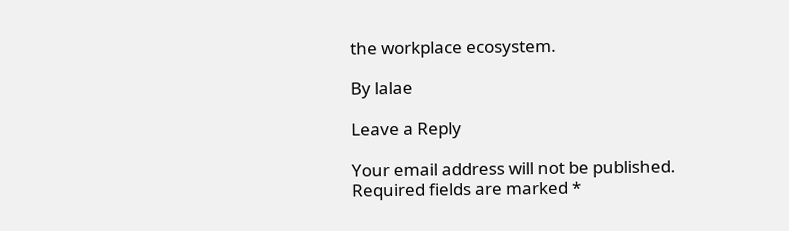the workplace ecosystem.

By lalae

Leave a Reply

Your email address will not be published. Required fields are marked *